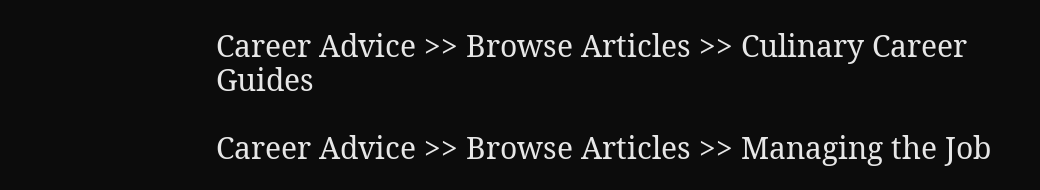Career Advice >> Browse Articles >> Culinary Career Guides

Career Advice >> Browse Articles >> Managing the Job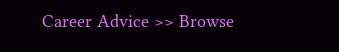Career Advice >> Browse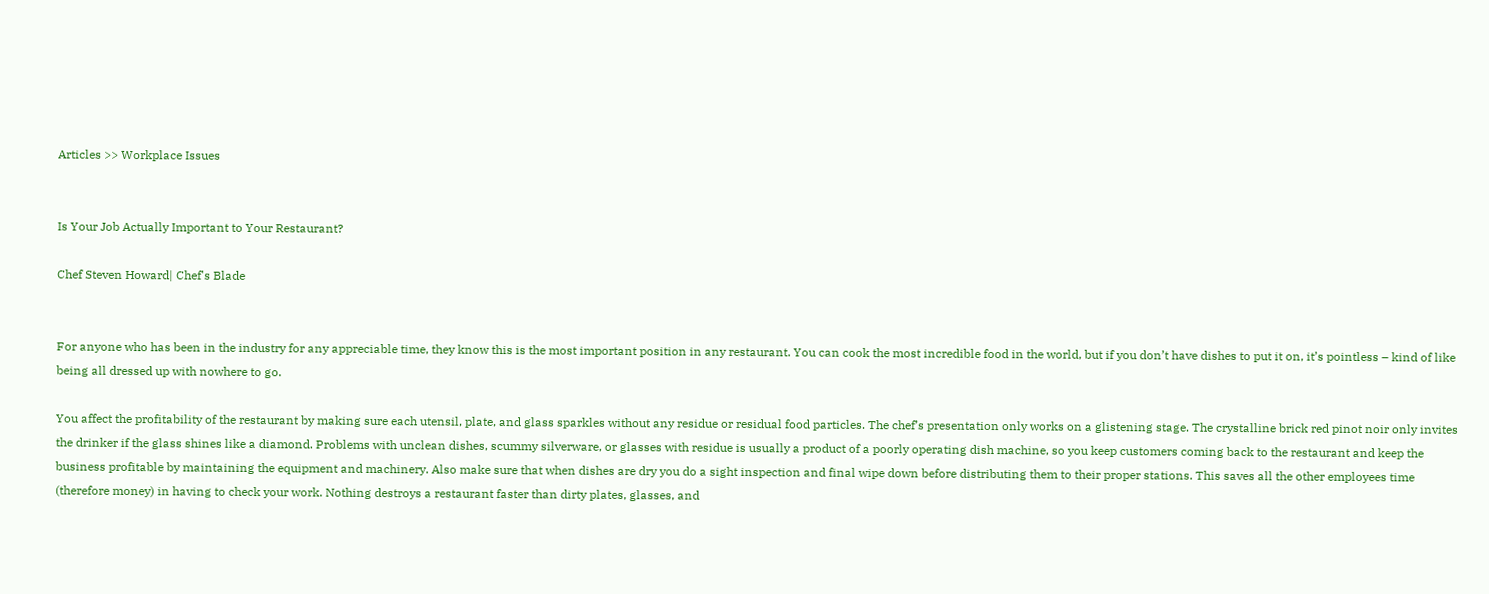Articles >> Workplace Issues


Is Your Job Actually Important to Your Restaurant?

Chef Steven Howard| Chef's Blade


For anyone who has been in the industry for any appreciable time, they know this is the most important position in any restaurant. You can cook the most incredible food in the world, but if you don’t have dishes to put it on, it’s pointless – kind of like being all dressed up with nowhere to go.

You affect the profitability of the restaurant by making sure each utensil, plate, and glass sparkles without any residue or residual food particles. The chef’s presentation only works on a glistening stage. The crystalline brick red pinot noir only invites the drinker if the glass shines like a diamond. Problems with unclean dishes, scummy silverware, or glasses with residue is usually a product of a poorly operating dish machine, so you keep customers coming back to the restaurant and keep the business profitable by maintaining the equipment and machinery. Also make sure that when dishes are dry you do a sight inspection and final wipe down before distributing them to their proper stations. This saves all the other employees time (therefore money) in having to check your work. Nothing destroys a restaurant faster than dirty plates, glasses, and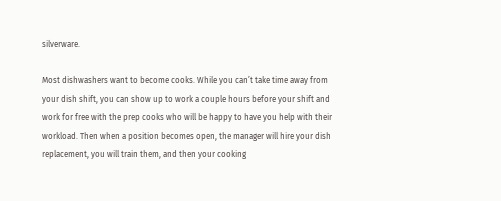silverware.

Most dishwashers want to become cooks. While you can’t take time away from your dish shift, you can show up to work a couple hours before your shift and work for free with the prep cooks who will be happy to have you help with their workload. Then when a position becomes open, the manager will hire your dish replacement, you will train them, and then your cooking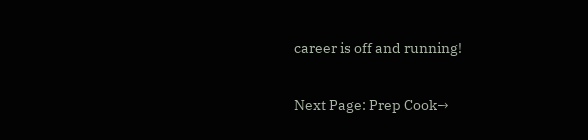career is off and running!

Next Page: Prep Cook→